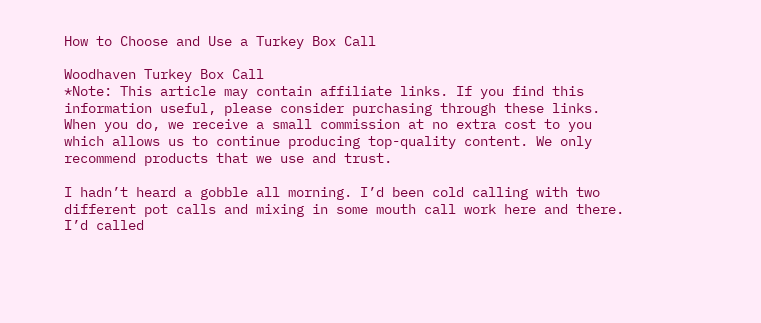How to Choose and Use a Turkey Box Call

Woodhaven Turkey Box Call
*Note: This article may contain affiliate links. If you find this information useful, please consider purchasing through these links. When you do, we receive a small commission at no extra cost to you which allows us to continue producing top-quality content. We only recommend products that we use and trust.

I hadn’t heard a gobble all morning. I’d been cold calling with two different pot calls and mixing in some mouth call work here and there. I’d called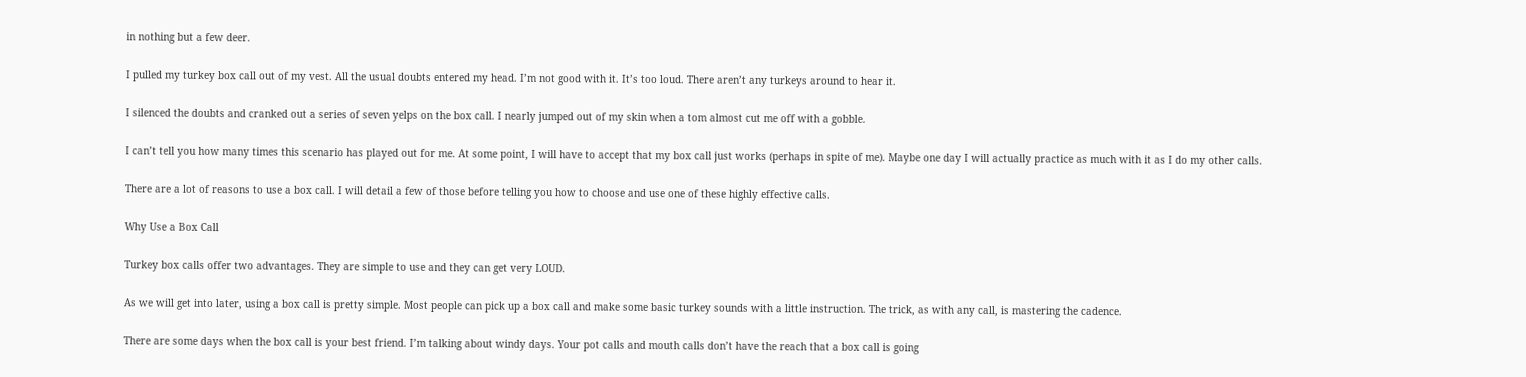in nothing but a few deer.

I pulled my turkey box call out of my vest. All the usual doubts entered my head. I’m not good with it. It’s too loud. There aren’t any turkeys around to hear it.

I silenced the doubts and cranked out a series of seven yelps on the box call. I nearly jumped out of my skin when a tom almost cut me off with a gobble.

I can’t tell you how many times this scenario has played out for me. At some point, I will have to accept that my box call just works (perhaps in spite of me). Maybe one day I will actually practice as much with it as I do my other calls.

There are a lot of reasons to use a box call. I will detail a few of those before telling you how to choose and use one of these highly effective calls.

Why Use a Box Call

Turkey box calls offer two advantages. They are simple to use and they can get very LOUD.

As we will get into later, using a box call is pretty simple. Most people can pick up a box call and make some basic turkey sounds with a little instruction. The trick, as with any call, is mastering the cadence.

There are some days when the box call is your best friend. I’m talking about windy days. Your pot calls and mouth calls don’t have the reach that a box call is going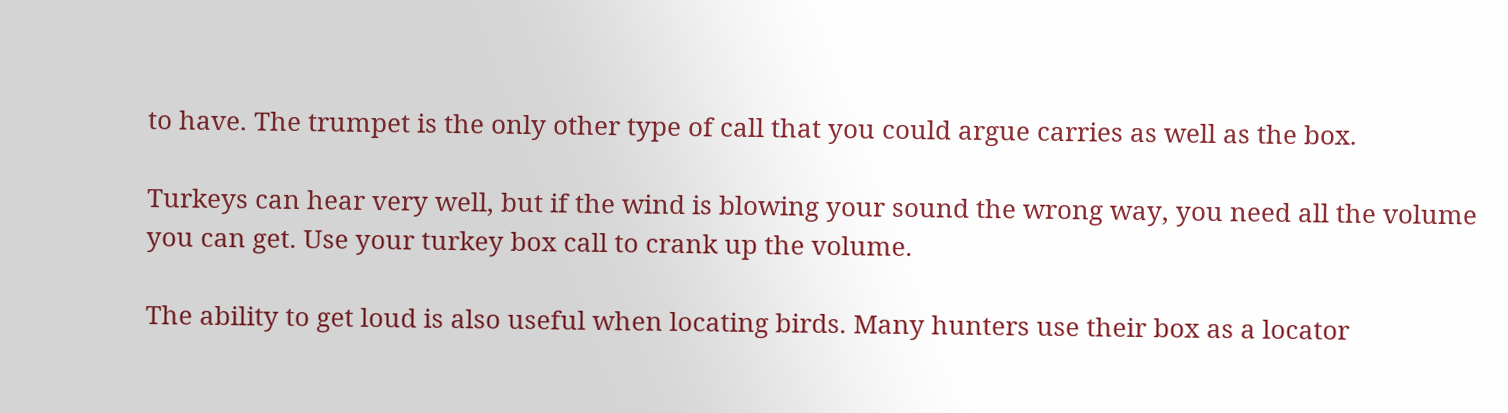to have. The trumpet is the only other type of call that you could argue carries as well as the box.

Turkeys can hear very well, but if the wind is blowing your sound the wrong way, you need all the volume you can get. Use your turkey box call to crank up the volume.

The ability to get loud is also useful when locating birds. Many hunters use their box as a locator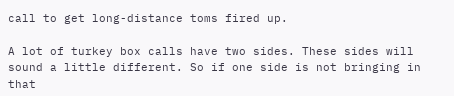call to get long-distance toms fired up.

A lot of turkey box calls have two sides. These sides will sound a little different. So if one side is not bringing in that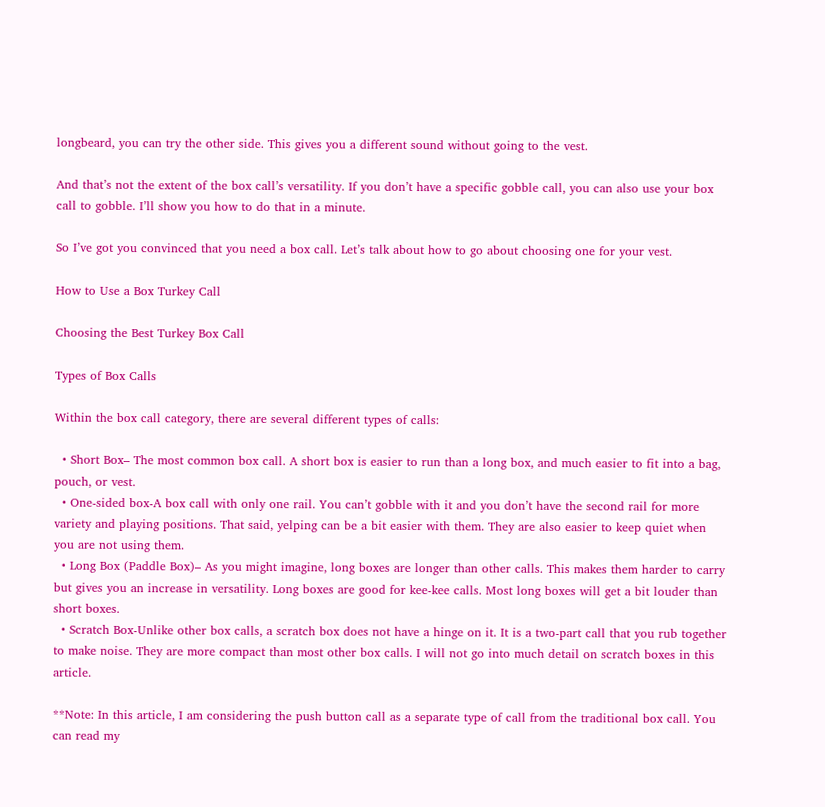longbeard, you can try the other side. This gives you a different sound without going to the vest.

And that’s not the extent of the box call’s versatility. If you don’t have a specific gobble call, you can also use your box call to gobble. I’ll show you how to do that in a minute.

So I’ve got you convinced that you need a box call. Let’s talk about how to go about choosing one for your vest.

How to Use a Box Turkey Call

Choosing the Best Turkey Box Call

Types of Box Calls

Within the box call category, there are several different types of calls:

  • Short Box– The most common box call. A short box is easier to run than a long box, and much easier to fit into a bag, pouch, or vest.
  • One-sided box-A box call with only one rail. You can’t gobble with it and you don’t have the second rail for more variety and playing positions. That said, yelping can be a bit easier with them. They are also easier to keep quiet when you are not using them.
  • Long Box (Paddle Box)– As you might imagine, long boxes are longer than other calls. This makes them harder to carry but gives you an increase in versatility. Long boxes are good for kee-kee calls. Most long boxes will get a bit louder than short boxes.
  • Scratch Box-Unlike other box calls, a scratch box does not have a hinge on it. It is a two-part call that you rub together to make noise. They are more compact than most other box calls. I will not go into much detail on scratch boxes in this article.

**Note: In this article, I am considering the push button call as a separate type of call from the traditional box call. You can read my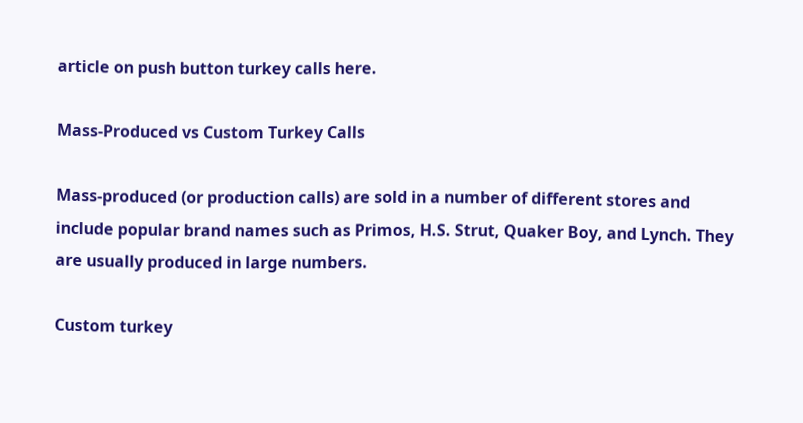article on push button turkey calls here.

Mass-Produced vs Custom Turkey Calls

Mass-produced (or production calls) are sold in a number of different stores and include popular brand names such as Primos, H.S. Strut, Quaker Boy, and Lynch. They are usually produced in large numbers.

Custom turkey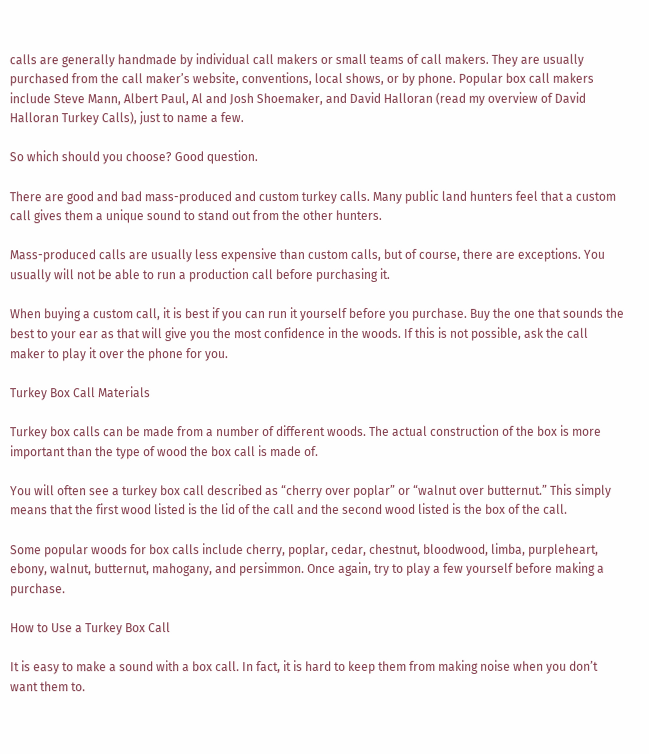calls are generally handmade by individual call makers or small teams of call makers. They are usually purchased from the call maker’s website, conventions, local shows, or by phone. Popular box call makers include Steve Mann, Albert Paul, Al and Josh Shoemaker, and David Halloran (read my overview of David Halloran Turkey Calls), just to name a few.

So which should you choose? Good question.

There are good and bad mass-produced and custom turkey calls. Many public land hunters feel that a custom call gives them a unique sound to stand out from the other hunters.

Mass-produced calls are usually less expensive than custom calls, but of course, there are exceptions. You usually will not be able to run a production call before purchasing it.

When buying a custom call, it is best if you can run it yourself before you purchase. Buy the one that sounds the best to your ear as that will give you the most confidence in the woods. If this is not possible, ask the call maker to play it over the phone for you.

Turkey Box Call Materials

Turkey box calls can be made from a number of different woods. The actual construction of the box is more important than the type of wood the box call is made of.

You will often see a turkey box call described as “cherry over poplar” or “walnut over butternut.” This simply means that the first wood listed is the lid of the call and the second wood listed is the box of the call.

Some popular woods for box calls include cherry, poplar, cedar, chestnut, bloodwood, limba, purpleheart, ebony, walnut, butternut, mahogany, and persimmon. Once again, try to play a few yourself before making a purchase.

How to Use a Turkey Box Call

It is easy to make a sound with a box call. In fact, it is hard to keep them from making noise when you don’t want them to.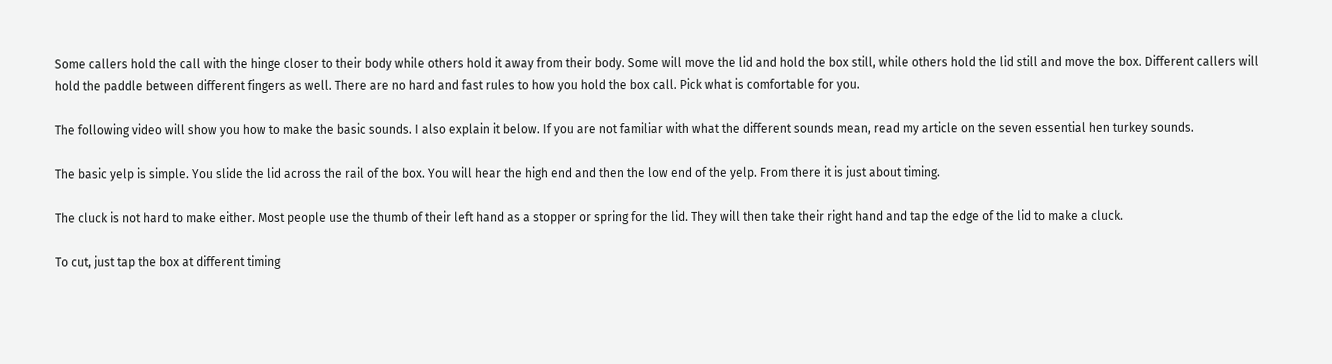Some callers hold the call with the hinge closer to their body while others hold it away from their body. Some will move the lid and hold the box still, while others hold the lid still and move the box. Different callers will hold the paddle between different fingers as well. There are no hard and fast rules to how you hold the box call. Pick what is comfortable for you.

The following video will show you how to make the basic sounds. I also explain it below. If you are not familiar with what the different sounds mean, read my article on the seven essential hen turkey sounds.

The basic yelp is simple. You slide the lid across the rail of the box. You will hear the high end and then the low end of the yelp. From there it is just about timing.

The cluck is not hard to make either. Most people use the thumb of their left hand as a stopper or spring for the lid. They will then take their right hand and tap the edge of the lid to make a cluck.

To cut, just tap the box at different timing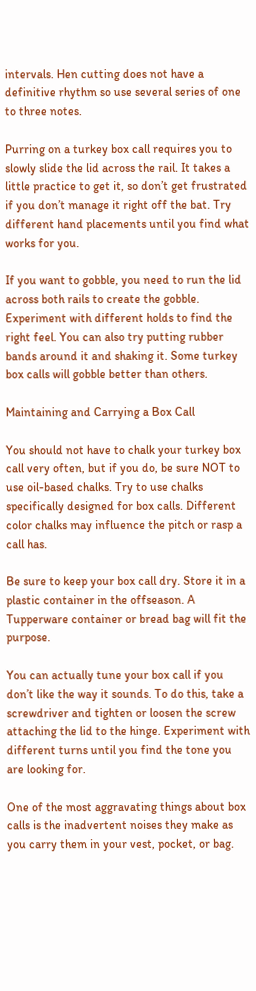intervals. Hen cutting does not have a definitive rhythm so use several series of one to three notes.

Purring on a turkey box call requires you to slowly slide the lid across the rail. It takes a little practice to get it, so don’t get frustrated if you don’t manage it right off the bat. Try different hand placements until you find what works for you.

If you want to gobble, you need to run the lid across both rails to create the gobble. Experiment with different holds to find the right feel. You can also try putting rubber bands around it and shaking it. Some turkey box calls will gobble better than others.

Maintaining and Carrying a Box Call

You should not have to chalk your turkey box call very often, but if you do, be sure NOT to use oil-based chalks. Try to use chalks specifically designed for box calls. Different color chalks may influence the pitch or rasp a call has.

Be sure to keep your box call dry. Store it in a plastic container in the offseason. A Tupperware container or bread bag will fit the purpose.

You can actually tune your box call if you don’t like the way it sounds. To do this, take a screwdriver and tighten or loosen the screw attaching the lid to the hinge. Experiment with different turns until you find the tone you are looking for.

One of the most aggravating things about box calls is the inadvertent noises they make as you carry them in your vest, pocket, or bag.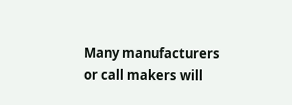Many manufacturers or call makers will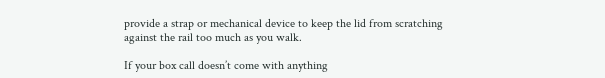provide a strap or mechanical device to keep the lid from scratching against the rail too much as you walk.

If your box call doesn’t come with anything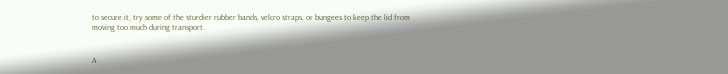to secure it, try some of the sturdier rubber bands, velcro straps, or bungees to keep the lid from moving too much during transport.


A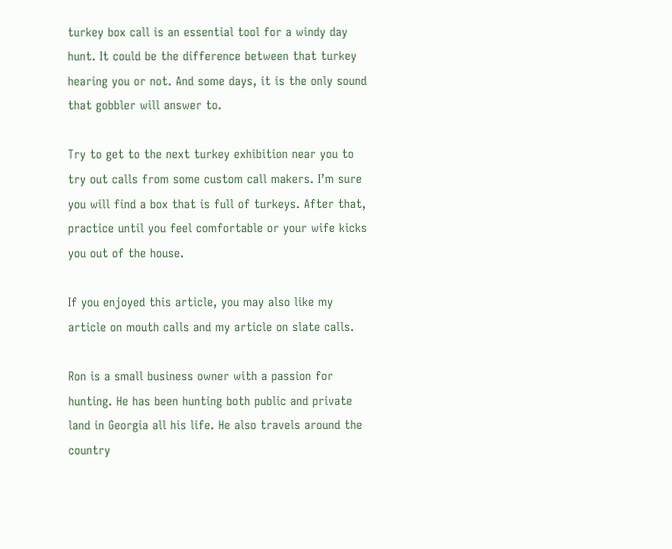turkey box call is an essential tool for a windy day hunt. It could be the difference between that turkey hearing you or not. And some days, it is the only sound that gobbler will answer to.

Try to get to the next turkey exhibition near you to try out calls from some custom call makers. I’m sure you will find a box that is full of turkeys. After that, practice until you feel comfortable or your wife kicks you out of the house.

If you enjoyed this article, you may also like my article on mouth calls and my article on slate calls.

Ron is a small business owner with a passion for hunting. He has been hunting both public and private land in Georgia all his life. He also travels around the country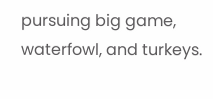pursuing big game, waterfowl, and turkeys.